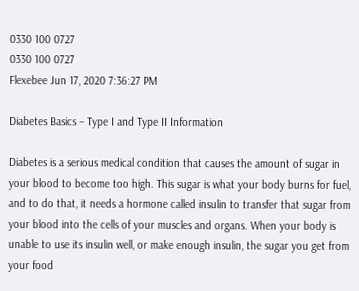0330 100 0727
0330 100 0727
Flexebee Jun 17, 2020 7:36:27 PM

Diabetes Basics – Type I and Type II Information

Diabetes is a serious medical condition that causes the amount of sugar in your blood to become too high. This sugar is what your body burns for fuel, and to do that, it needs a hormone called insulin to transfer that sugar from your blood into the cells of your muscles and organs. When your body is unable to use its insulin well, or make enough insulin, the sugar you get from your food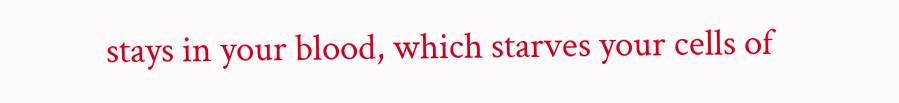stays in your blood, which starves your cells of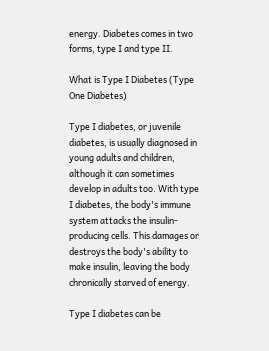energy. Diabetes comes in two forms, type I and type II.

What is Type I Diabetes (Type One Diabetes)

Type I diabetes, or juvenile diabetes, is usually diagnosed in young adults and children, although it can sometimes develop in adults too. With type I diabetes, the body's immune system attacks the insulin-producing cells. This damages or destroys the body's ability to make insulin, leaving the body chronically starved of energy.

Type I diabetes can be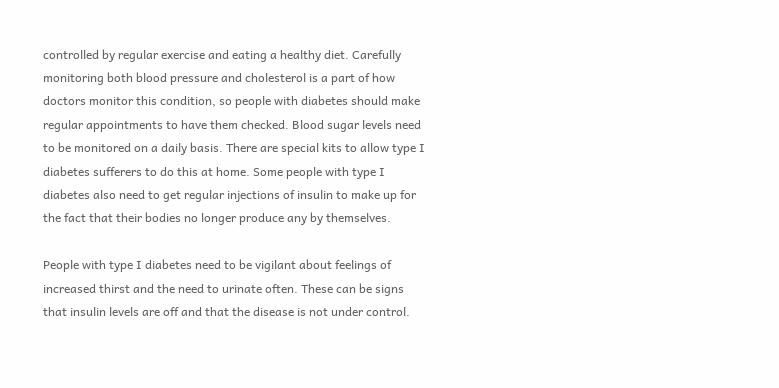controlled by regular exercise and eating a healthy diet. Carefully monitoring both blood pressure and cholesterol is a part of how doctors monitor this condition, so people with diabetes should make regular appointments to have them checked. Blood sugar levels need to be monitored on a daily basis. There are special kits to allow type I diabetes sufferers to do this at home. Some people with type I diabetes also need to get regular injections of insulin to make up for the fact that their bodies no longer produce any by themselves.

People with type I diabetes need to be vigilant about feelings of increased thirst and the need to urinate often. These can be signs that insulin levels are off and that the disease is not under control.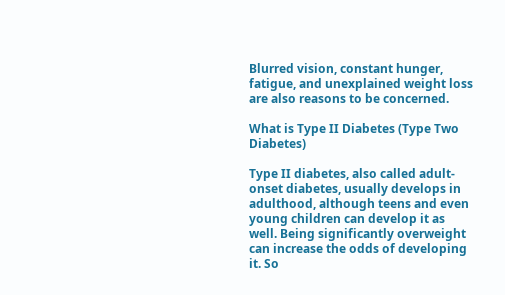Blurred vision, constant hunger, fatigue, and unexplained weight loss are also reasons to be concerned.

What is Type II Diabetes (Type Two Diabetes)

Type II diabetes, also called adult-onset diabetes, usually develops in adulthood, although teens and even young children can develop it as well. Being significantly overweight can increase the odds of developing it. So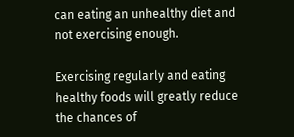can eating an unhealthy diet and not exercising enough.

Exercising regularly and eating healthy foods will greatly reduce the chances of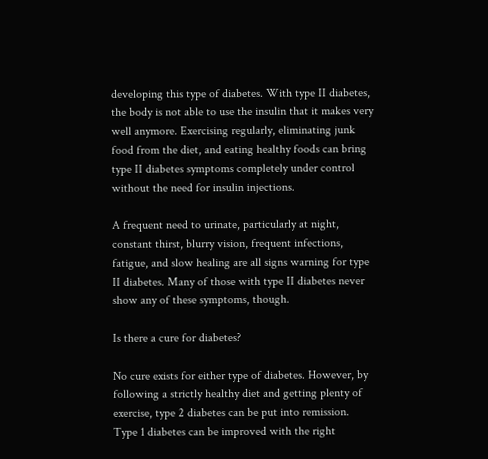developing this type of diabetes. With type II diabetes, the body is not able to use the insulin that it makes very well anymore. Exercising regularly, eliminating junk food from the diet, and eating healthy foods can bring type II diabetes symptoms completely under control without the need for insulin injections.

A frequent need to urinate, particularly at night, constant thirst, blurry vision, frequent infections, fatigue, and slow healing are all signs warning for type II diabetes. Many of those with type II diabetes never show any of these symptoms, though.

Is there a cure for diabetes?

No cure exists for either type of diabetes. However, by following a strictly healthy diet and getting plenty of exercise, type 2 diabetes can be put into remission. Type 1 diabetes can be improved with the right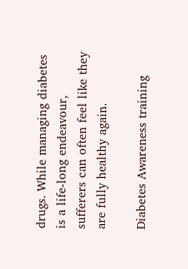drugs. While managing diabetes is a life-long endeavour, sufferers can often feel like they are fully healthy again.

Diabetes Awareness training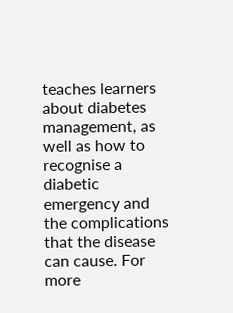teaches learners about diabetes management, as well as how to recognise a diabetic emergency and the complications that the disease can cause. For more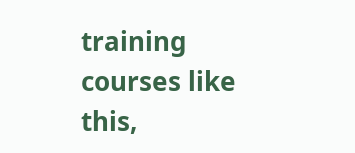training courses like this,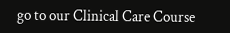go to our Clinical Care Course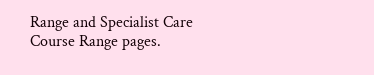Range and Specialist Care Course Range pages.